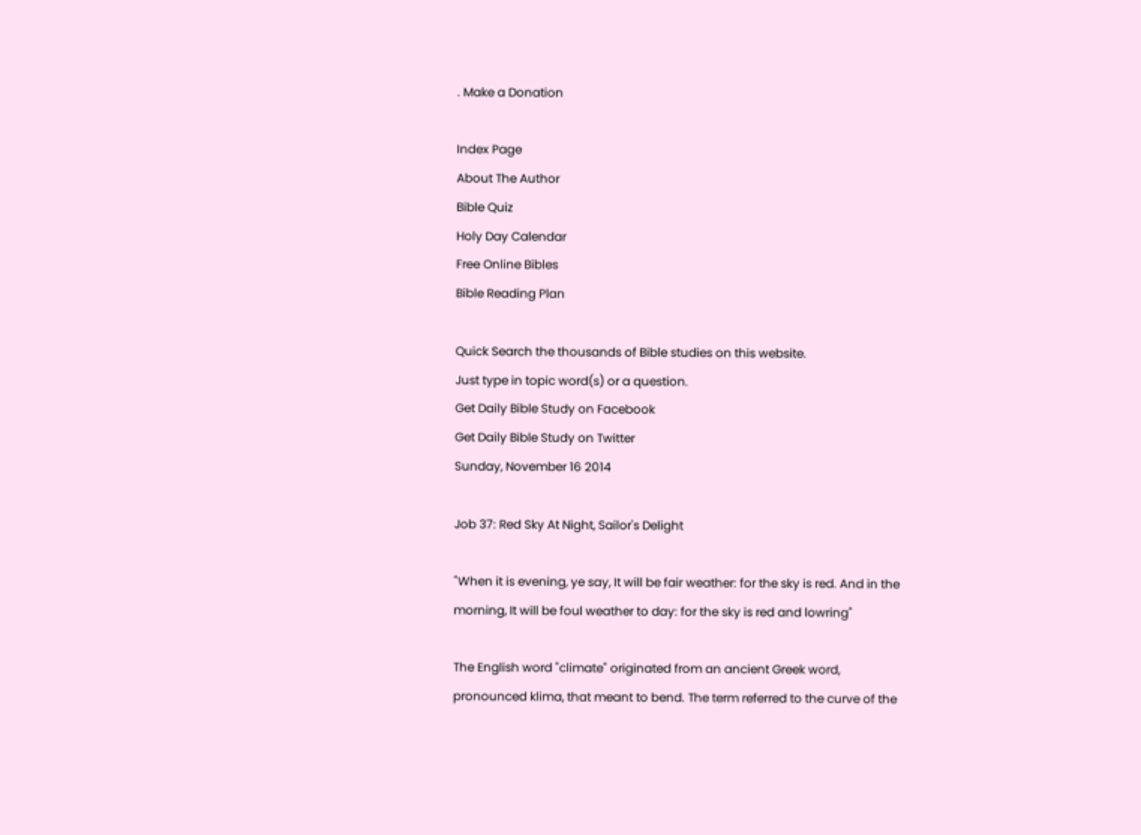. Make a Donation

Index Page
About The Author
Bible Quiz
Holy Day Calendar
Free Online Bibles
Bible Reading Plan

Quick Search the thousands of Bible studies on this website.
Just type in topic word(s) or a question.
Get Daily Bible Study on Facebook
Get Daily Bible Study on Twitter
Sunday, November 16 2014

Job 37: Red Sky At Night, Sailor's Delight

"When it is evening, ye say, It will be fair weather: for the sky is red. And in the morning, It will be foul weather to day: for the sky is red and lowring"

The English word "climate" originated from an ancient Greek word, pronounced klima, that meant to bend. The term referred to the curve of the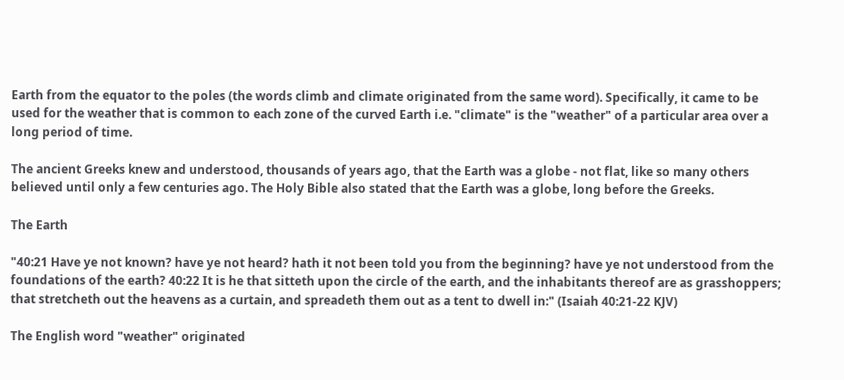Earth from the equator to the poles (the words climb and climate originated from the same word). Specifically, it came to be used for the weather that is common to each zone of the curved Earth i.e. "climate" is the "weather" of a particular area over a long period of time.

The ancient Greeks knew and understood, thousands of years ago, that the Earth was a globe - not flat, like so many others believed until only a few centuries ago. The Holy Bible also stated that the Earth was a globe, long before the Greeks.

The Earth

"40:21 Have ye not known? have ye not heard? hath it not been told you from the beginning? have ye not understood from the foundations of the earth? 40:22 It is he that sitteth upon the circle of the earth, and the inhabitants thereof are as grasshoppers; that stretcheth out the heavens as a curtain, and spreadeth them out as a tent to dwell in:" (Isaiah 40:21-22 KJV)

The English word "weather" originated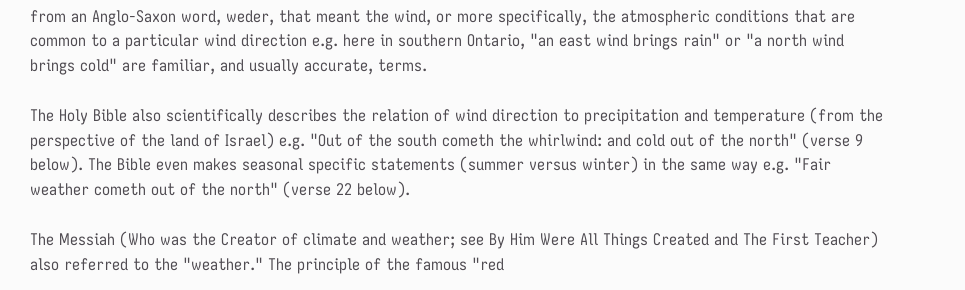from an Anglo-Saxon word, weder, that meant the wind, or more specifically, the atmospheric conditions that are common to a particular wind direction e.g. here in southern Ontario, "an east wind brings rain" or "a north wind brings cold" are familiar, and usually accurate, terms.

The Holy Bible also scientifically describes the relation of wind direction to precipitation and temperature (from the perspective of the land of Israel) e.g. "Out of the south cometh the whirlwind: and cold out of the north" (verse 9 below). The Bible even makes seasonal specific statements (summer versus winter) in the same way e.g. "Fair weather cometh out of the north" (verse 22 below).

The Messiah (Who was the Creator of climate and weather; see By Him Were All Things Created and The First Teacher) also referred to the "weather." The principle of the famous "red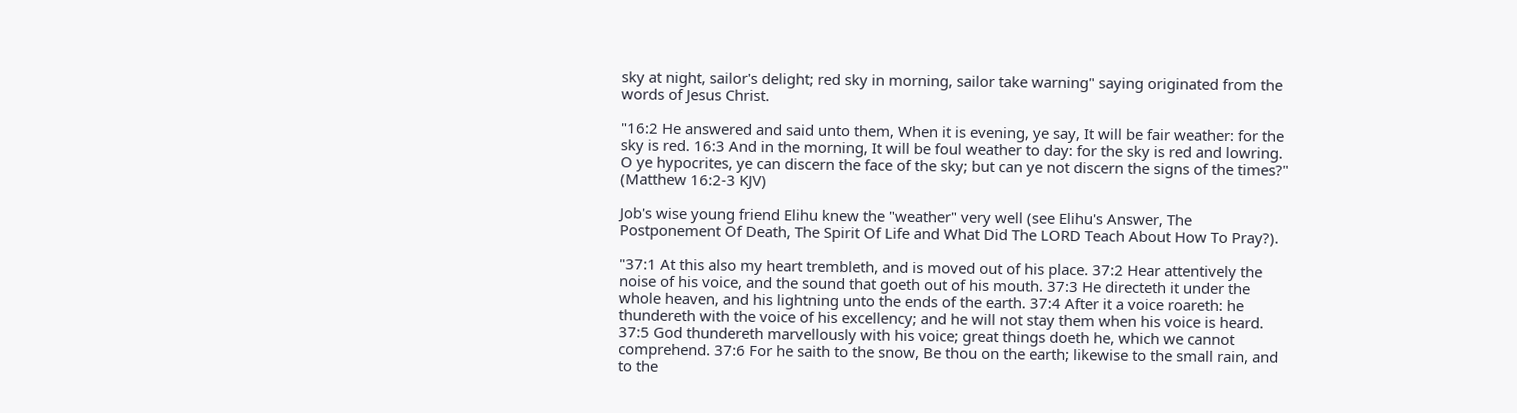sky at night, sailor's delight; red sky in morning, sailor take warning" saying originated from the words of Jesus Christ.

"16:2 He answered and said unto them, When it is evening, ye say, It will be fair weather: for the sky is red. 16:3 And in the morning, It will be foul weather to day: for the sky is red and lowring. O ye hypocrites, ye can discern the face of the sky; but can ye not discern the signs of the times?" (Matthew 16:2-3 KJV)

Job's wise young friend Elihu knew the "weather" very well (see Elihu's Answer, The Postponement Of Death, The Spirit Of Life and What Did The LORD Teach About How To Pray?).

"37:1 At this also my heart trembleth, and is moved out of his place. 37:2 Hear attentively the noise of his voice, and the sound that goeth out of his mouth. 37:3 He directeth it under the whole heaven, and his lightning unto the ends of the earth. 37:4 After it a voice roareth: he thundereth with the voice of his excellency; and he will not stay them when his voice is heard. 37:5 God thundereth marvellously with his voice; great things doeth he, which we cannot comprehend. 37:6 For he saith to the snow, Be thou on the earth; likewise to the small rain, and to the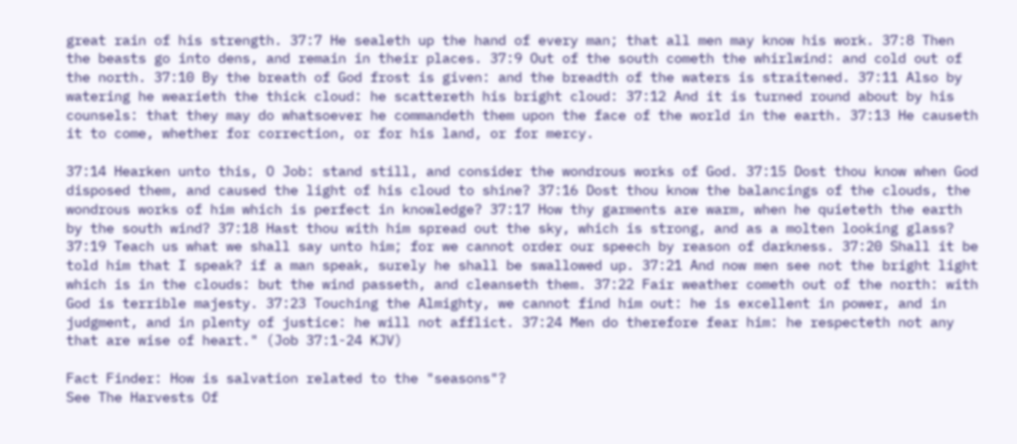great rain of his strength. 37:7 He sealeth up the hand of every man; that all men may know his work. 37:8 Then the beasts go into dens, and remain in their places. 37:9 Out of the south cometh the whirlwind: and cold out of the north. 37:10 By the breath of God frost is given: and the breadth of the waters is straitened. 37:11 Also by watering he wearieth the thick cloud: he scattereth his bright cloud: 37:12 And it is turned round about by his counsels: that they may do whatsoever he commandeth them upon the face of the world in the earth. 37:13 He causeth it to come, whether for correction, or for his land, or for mercy.

37:14 Hearken unto this, O Job: stand still, and consider the wondrous works of God. 37:15 Dost thou know when God disposed them, and caused the light of his cloud to shine? 37:16 Dost thou know the balancings of the clouds, the wondrous works of him which is perfect in knowledge? 37:17 How thy garments are warm, when he quieteth the earth by the south wind? 37:18 Hast thou with him spread out the sky, which is strong, and as a molten looking glass? 37:19 Teach us what we shall say unto him; for we cannot order our speech by reason of darkness. 37:20 Shall it be told him that I speak? if a man speak, surely he shall be swallowed up. 37:21 And now men see not the bright light which is in the clouds: but the wind passeth, and cleanseth them. 37:22 Fair weather cometh out of the north: with God is terrible majesty. 37:23 Touching the Almighty, we cannot find him out: he is excellent in power, and in judgment, and in plenty of justice: he will not afflict. 37:24 Men do therefore fear him: he respecteth not any that are wise of heart." (Job 37:1-24 KJV)

Fact Finder: How is salvation related to the "seasons"?
See The Harvests Of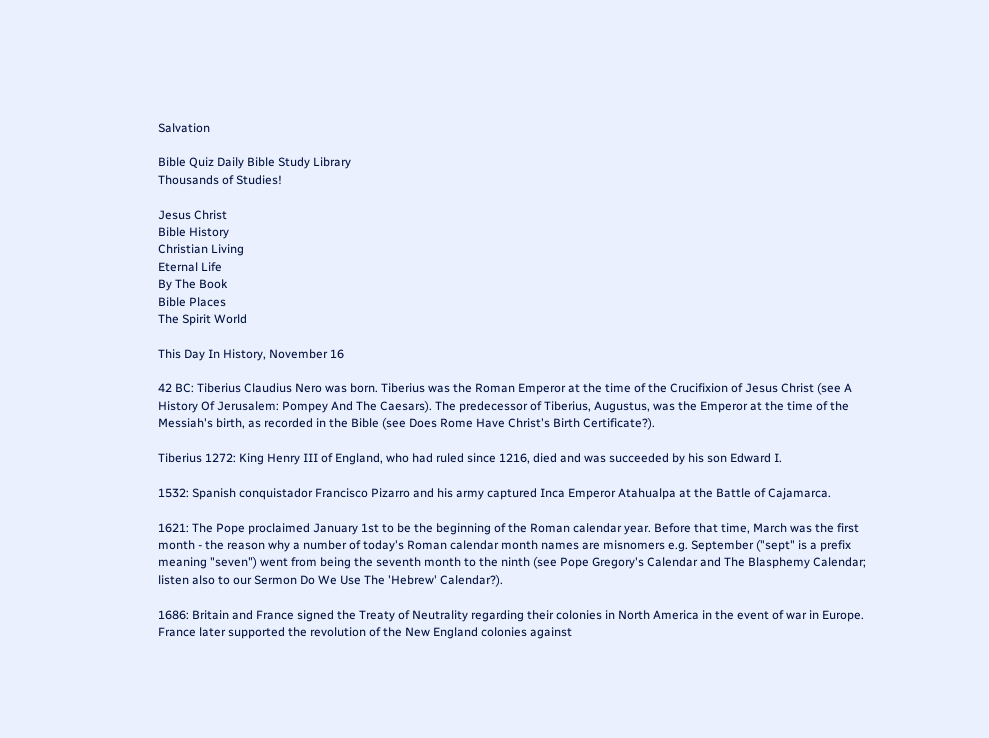Salvation

Bible Quiz Daily Bible Study Library
Thousands of Studies!

Jesus Christ
Bible History
Christian Living
Eternal Life
By The Book
Bible Places
The Spirit World

This Day In History, November 16

42 BC: Tiberius Claudius Nero was born. Tiberius was the Roman Emperor at the time of the Crucifixion of Jesus Christ (see A History Of Jerusalem: Pompey And The Caesars). The predecessor of Tiberius, Augustus, was the Emperor at the time of the Messiah's birth, as recorded in the Bible (see Does Rome Have Christ's Birth Certificate?).

Tiberius 1272: King Henry III of England, who had ruled since 1216, died and was succeeded by his son Edward I.

1532: Spanish conquistador Francisco Pizarro and his army captured Inca Emperor Atahualpa at the Battle of Cajamarca.

1621: The Pope proclaimed January 1st to be the beginning of the Roman calendar year. Before that time, March was the first month - the reason why a number of today's Roman calendar month names are misnomers e.g. September ("sept" is a prefix meaning "seven") went from being the seventh month to the ninth (see Pope Gregory's Calendar and The Blasphemy Calendar; listen also to our Sermon Do We Use The 'Hebrew' Calendar?).

1686: Britain and France signed the Treaty of Neutrality regarding their colonies in North America in the event of war in Europe. France later supported the revolution of the New England colonies against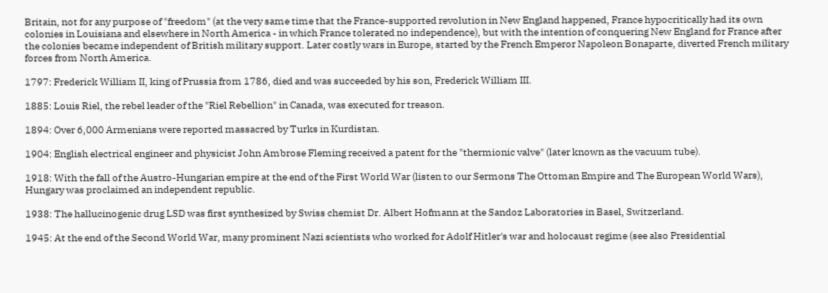Britain, not for any purpose of "freedom" (at the very same time that the France-supported revolution in New England happened, France hypocritically had its own colonies in Louisiana and elsewhere in North America - in which France tolerated no independence), but with the intention of conquering New England for France after the colonies became independent of British military support. Later costly wars in Europe, started by the French Emperor Napoleon Bonaparte, diverted French military forces from North America.

1797: Frederick William II, king of Prussia from 1786, died and was succeeded by his son, Frederick William III.

1885: Louis Riel, the rebel leader of the "Riel Rebellion" in Canada, was executed for treason.

1894: Over 6,000 Armenians were reported massacred by Turks in Kurdistan.

1904: English electrical engineer and physicist John Ambrose Fleming received a patent for the "thermionic valve" (later known as the vacuum tube).

1918: With the fall of the Austro-Hungarian empire at the end of the First World War (listen to our Sermons The Ottoman Empire and The European World Wars), Hungary was proclaimed an independent republic.

1938: The hallucinogenic drug LSD was first synthesized by Swiss chemist Dr. Albert Hofmann at the Sandoz Laboratories in Basel, Switzerland.

1945: At the end of the Second World War, many prominent Nazi scientists who worked for Adolf Hitler's war and holocaust regime (see also Presidential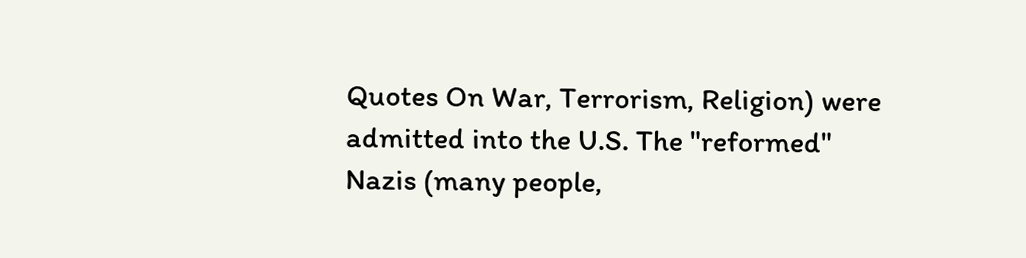Quotes On War, Terrorism, Religion) were admitted into the U.S. The "reformed" Nazis (many people,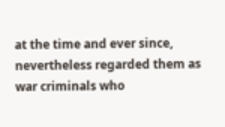at the time and ever since, nevertheless regarded them as war criminals who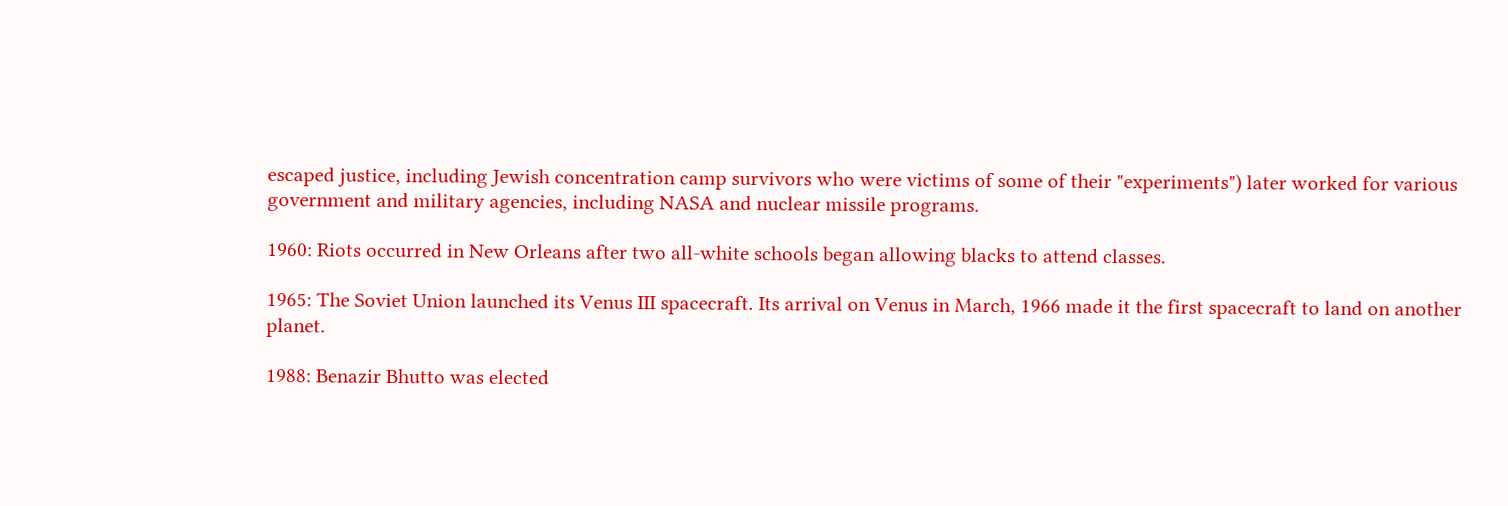escaped justice, including Jewish concentration camp survivors who were victims of some of their "experiments") later worked for various government and military agencies, including NASA and nuclear missile programs.

1960: Riots occurred in New Orleans after two all-white schools began allowing blacks to attend classes.

1965: The Soviet Union launched its Venus III spacecraft. Its arrival on Venus in March, 1966 made it the first spacecraft to land on another planet.

1988: Benazir Bhutto was elected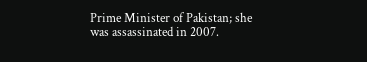Prime Minister of Pakistan; she was assassinated in 2007.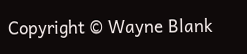Copyright © Wayne Blank